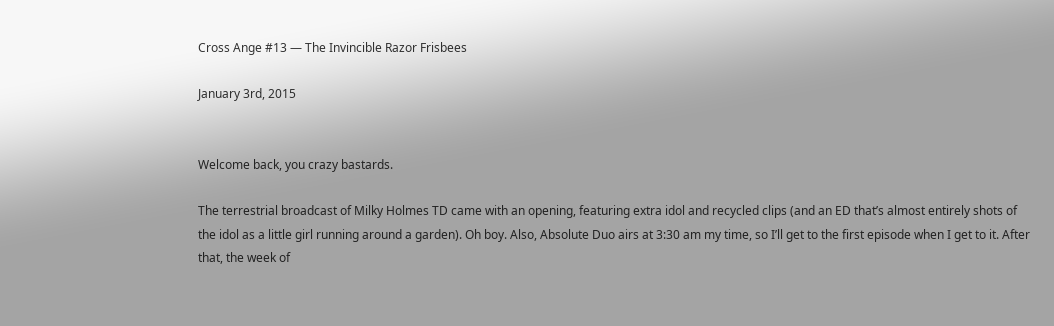Cross Ange #13 — The Invincible Razor Frisbees

January 3rd, 2015


Welcome back, you crazy bastards.

The terrestrial broadcast of Milky Holmes TD came with an opening, featuring extra idol and recycled clips (and an ED that’s almost entirely shots of the idol as a little girl running around a garden). Oh boy. Also, Absolute Duo airs at 3:30 am my time, so I’ll get to the first episode when I get to it. After that, the week of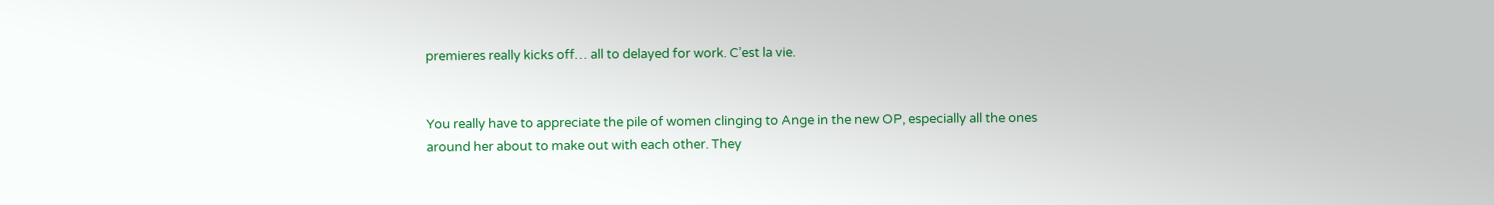premieres really kicks off… all to delayed for work. C’est la vie.


You really have to appreciate the pile of women clinging to Ange in the new OP, especially all the ones around her about to make out with each other. They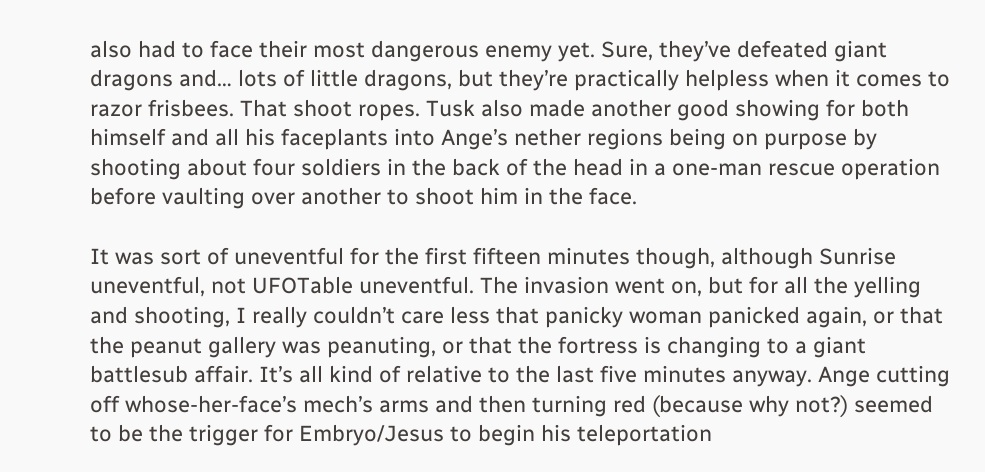also had to face their most dangerous enemy yet. Sure, they’ve defeated giant dragons and… lots of little dragons, but they’re practically helpless when it comes to razor frisbees. That shoot ropes. Tusk also made another good showing for both himself and all his faceplants into Ange’s nether regions being on purpose by shooting about four soldiers in the back of the head in a one-man rescue operation before vaulting over another to shoot him in the face.

It was sort of uneventful for the first fifteen minutes though, although Sunrise uneventful, not UFOTable uneventful. The invasion went on, but for all the yelling and shooting, I really couldn’t care less that panicky woman panicked again, or that the peanut gallery was peanuting, or that the fortress is changing to a giant battlesub affair. It’s all kind of relative to the last five minutes anyway. Ange cutting off whose-her-face’s mech’s arms and then turning red (because why not?) seemed to be the trigger for Embryo/Jesus to begin his teleportation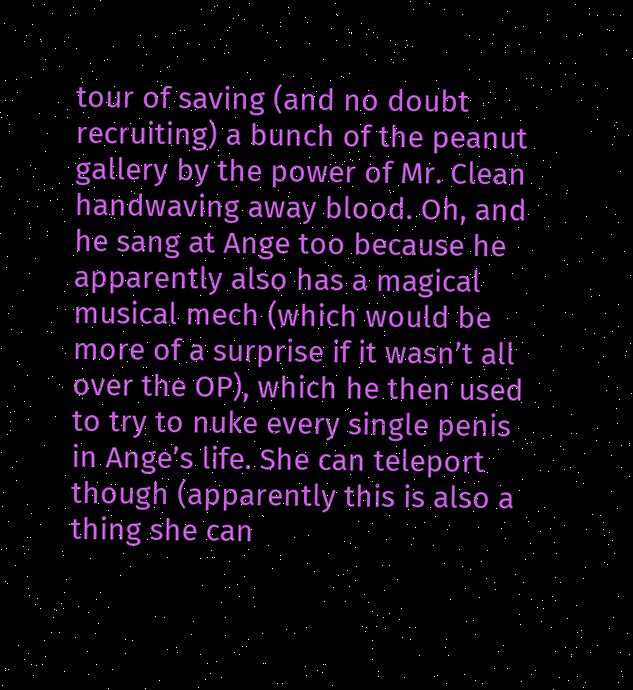tour of saving (and no doubt recruiting) a bunch of the peanut gallery by the power of Mr. Clean handwaving away blood. Oh, and he sang at Ange too because he apparently also has a magical musical mech (which would be more of a surprise if it wasn’t all over the OP), which he then used to try to nuke every single penis in Ange’s life. She can teleport though (apparently this is also a thing she can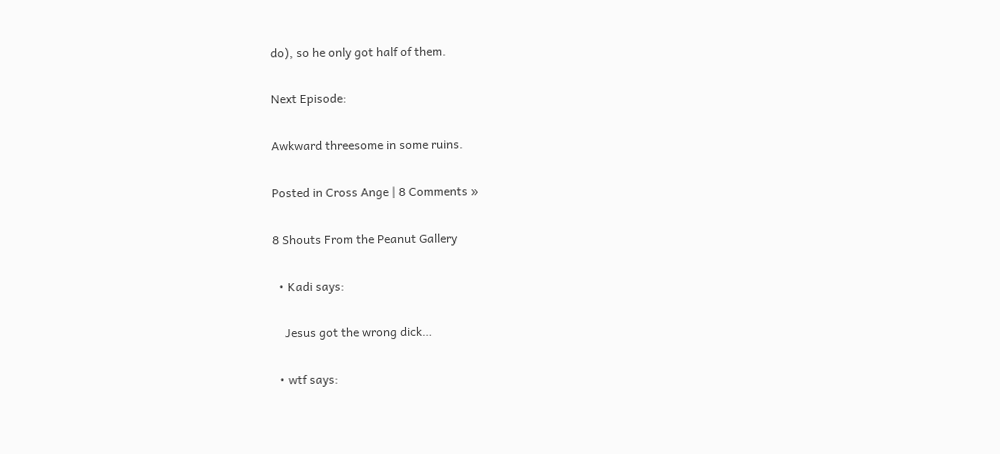do), so he only got half of them.

Next Episode:

Awkward threesome in some ruins.

Posted in Cross Ange | 8 Comments »

8 Shouts From the Peanut Gallery

  • Kadi says:

    Jesus got the wrong dick…

  • wtf says: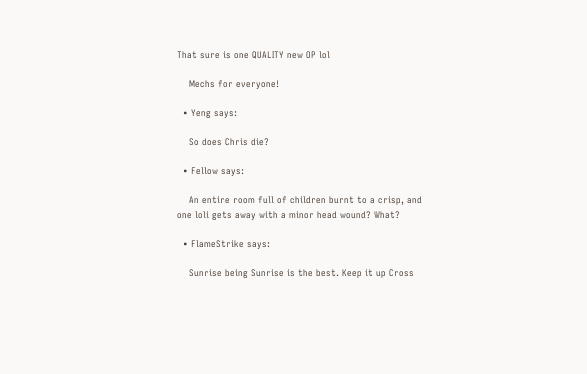That sure is one QUALITY new OP lol

    Mechs for everyone!

  • Yeng says:

    So does Chris die?

  • Fellow says:

    An entire room full of children burnt to a crisp, and one loli gets away with a minor head wound? What?

  • FlameStrike says:

    Sunrise being Sunrise is the best. Keep it up Cross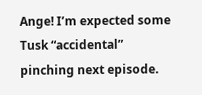Ange! I’m expected some Tusk “accidental” pinching next episode.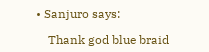• Sanjuro says:

    Thank god blue braid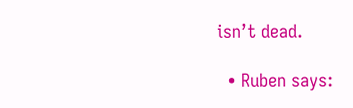isn’t dead.

  • Ruben says: